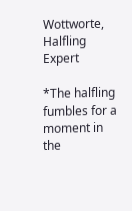Wottworte, Halfling Expert

*The halfling fumbles for a moment in the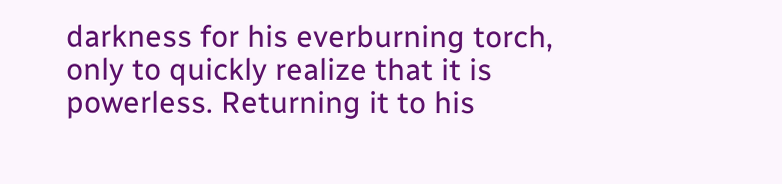darkness for his everburning torch, only to quickly realize that it is powerless. Returning it to his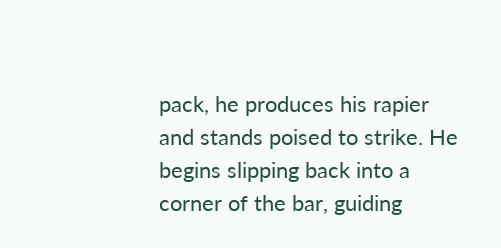pack, he produces his rapier and stands poised to strike. He begins slipping back into a corner of the bar, guiding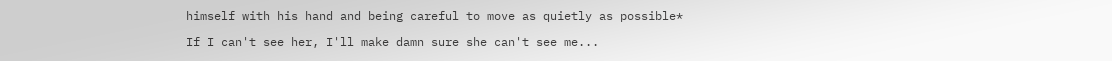himself with his hand and being careful to move as quietly as possible*

If I can't see her, I'll make damn sure she can't see me...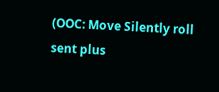(OOC: Move Silently roll sent plus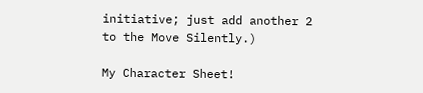initiative; just add another 2 to the Move Silently.)

My Character Sheet!